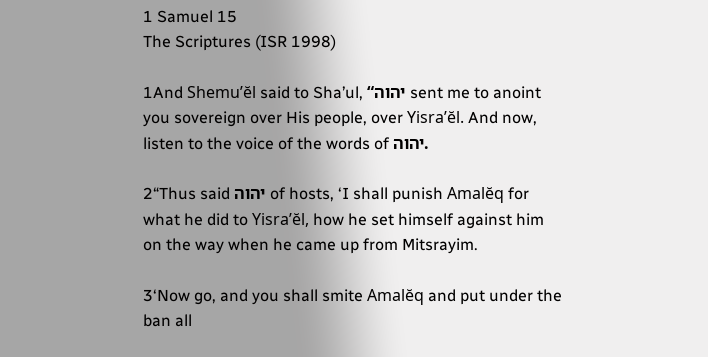1 Samuel 15
The Scriptures (ISR 1998)

1And Shemu’ĕl said to Sha’ul, “יהוה sent me to anoint you sovereign over His people, over Yisra’ĕl. And now, listen to the voice of the words of יהוה.

2“Thus said יהוה of hosts, ‘I shall punish Amalĕq for what he did to Yisra’ĕl, how he set himself against him on the way when he came up from Mitsrayim.

3‘Now go, and you shall smite Amalĕq and put under the ban all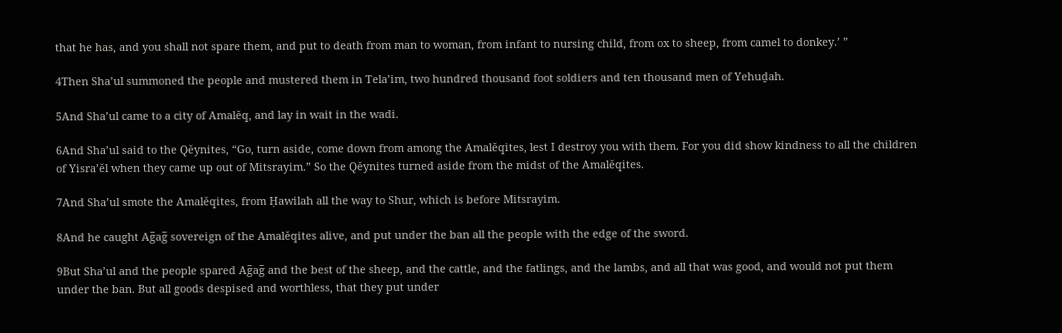that he has, and you shall not spare them, and put to death from man to woman, from infant to nursing child, from ox to sheep, from camel to donkey.’ ”

4Then Sha’ul summoned the people and mustered them in Tela’im, two hundred thousand foot soldiers and ten thousand men of Yehuḏah.

5And Sha’ul came to a city of Amalĕq, and lay in wait in the wadi.

6And Sha’ul said to the Qĕynites, “Go, turn aside, come down from among the Amalĕqites, lest I destroy you with them. For you did show kindness to all the children of Yisra’ĕl when they came up out of Mitsrayim.” So the Qĕynites turned aside from the midst of the Amalĕqites.

7And Sha’ul smote the Amalĕqites, from Ḥawilah all the way to Shur, which is before Mitsrayim.

8And he caught Ag̅ag̅ sovereign of the Amalĕqites alive, and put under the ban all the people with the edge of the sword.

9But Sha’ul and the people spared Ag̅ag̅ and the best of the sheep, and the cattle, and the fatlings, and the lambs, and all that was good, and would not put them under the ban. But all goods despised and worthless, that they put under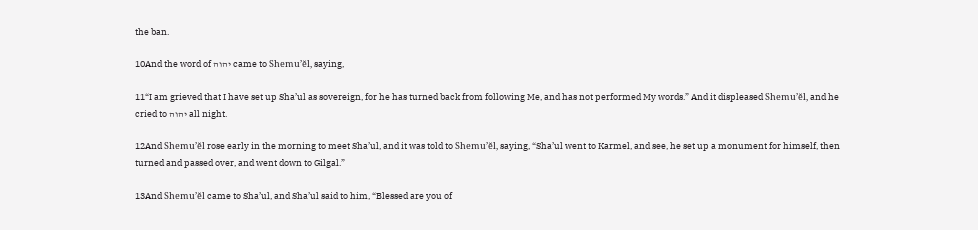the ban.

10And the word of יהוה came to Shemu’ĕl, saying,

11“I am grieved that I have set up Sha’ul as sovereign, for he has turned back from following Me, and has not performed My words.” And it displeased Shemu’ĕl, and he cried to יהוה all night.

12And Shemu’ĕl rose early in the morning to meet Sha’ul, and it was told to Shemu’ĕl, saying, “Sha’ul went to Karmel, and see, he set up a monument for himself, then turned and passed over, and went down to Gilgal.”

13And Shemu’ĕl came to Sha’ul, and Sha’ul said to him, “Blessed are you of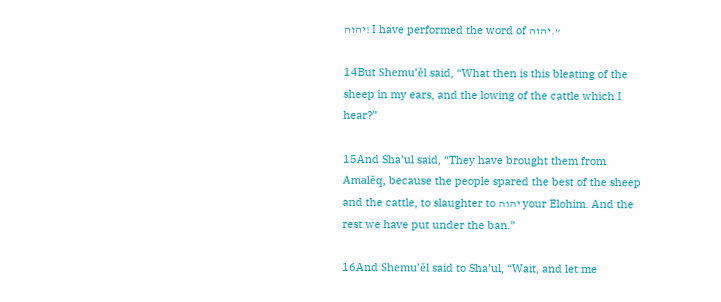יהוה! I have performed the word of יהוה.”

14But Shemu’ĕl said, “What then is this bleating of the sheep in my ears, and the lowing of the cattle which I hear?”

15And Sha’ul said, “They have brought them from Amalĕq, because the people spared the best of the sheep and the cattle, to slaughter to יהוה your Elohim. And the rest we have put under the ban.”

16And Shemu’ĕl said to Sha’ul, “Wait, and let me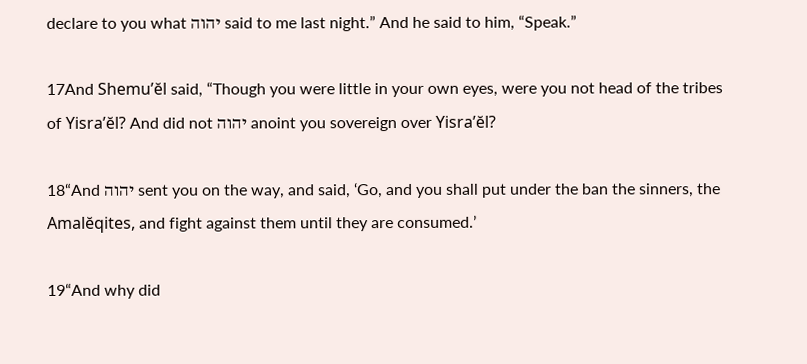declare to you what יהוה said to me last night.” And he said to him, “Speak.”

17And Shemu’ĕl said, “Though you were little in your own eyes, were you not head of the tribes of Yisra’ĕl? And did not יהוה anoint you sovereign over Yisra’ĕl?

18“And יהוה sent you on the way, and said, ‘Go, and you shall put under the ban the sinners, the Amalĕqites, and fight against them until they are consumed.’

19“And why did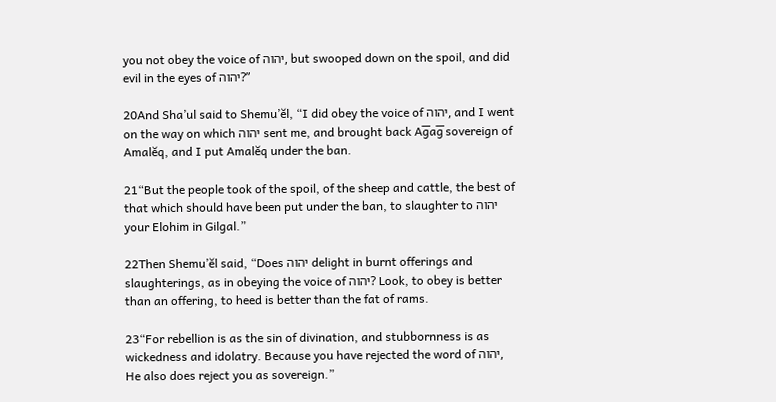you not obey the voice of יהוה, but swooped down on the spoil, and did evil in the eyes of יהוה?”

20And Sha’ul said to Shemu’ĕl, “I did obey the voice of יהוה, and I went on the way on which יהוה sent me, and brought back Ag̅ag̅ sovereign of Amalĕq, and I put Amalĕq under the ban.

21“But the people took of the spoil, of the sheep and cattle, the best of that which should have been put under the ban, to slaughter to יהוה your Elohim in Gilgal.”

22Then Shemu’ĕl said, “Does יהוה delight in burnt offerings and slaughterings, as in obeying the voice of יהוה? Look, to obey is better than an offering, to heed is better than the fat of rams.

23“For rebellion is as the sin of divination, and stubbornness is as wickedness and idolatry. Because you have rejected the word of יהוה, He also does reject you as sovereign.”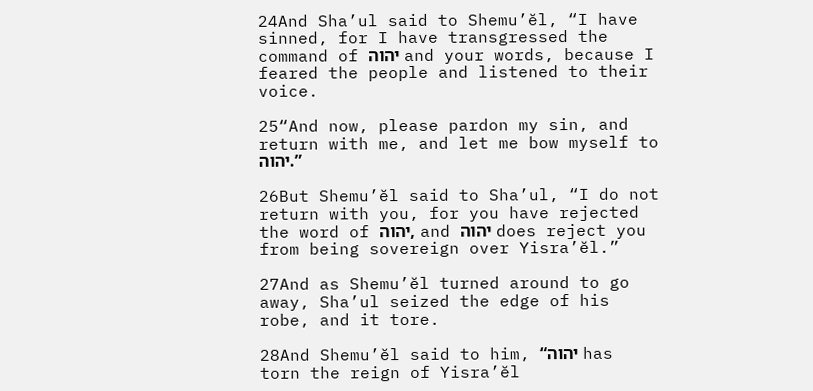24And Sha’ul said to Shemu’ĕl, “I have sinned, for I have transgressed the command of יהוה and your words, because I feared the people and listened to their voice.

25“And now, please pardon my sin, and return with me, and let me bow myself to יהוה.”

26But Shemu’ĕl said to Sha’ul, “I do not return with you, for you have rejected the word of יהוה, and יהוה does reject you from being sovereign over Yisra’ĕl.”

27And as Shemu’ĕl turned around to go away, Sha’ul seized the edge of his robe, and it tore.

28And Shemu’ĕl said to him, “יהוה has torn the reign of Yisra’ĕl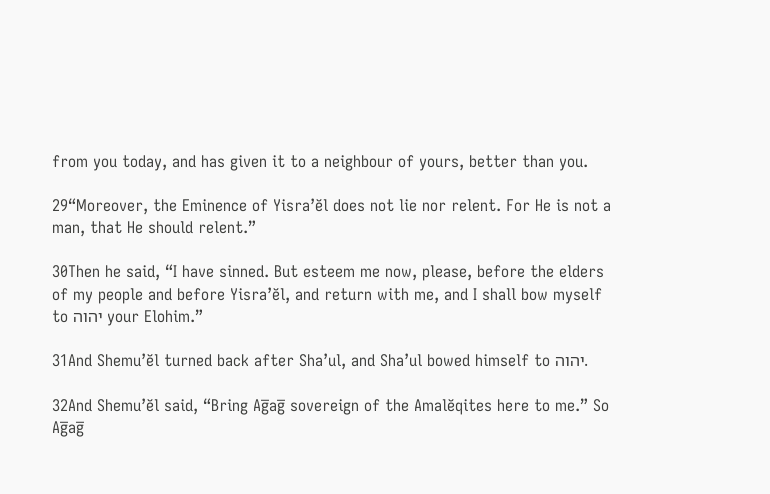from you today, and has given it to a neighbour of yours, better than you.

29“Moreover, the Eminence of Yisra’ĕl does not lie nor relent. For He is not a man, that He should relent.”

30Then he said, “I have sinned. But esteem me now, please, before the elders of my people and before Yisra’ĕl, and return with me, and I shall bow myself to יהוה your Elohim.”

31And Shemu’ĕl turned back after Sha’ul, and Sha’ul bowed himself to יהוה.

32And Shemu’ĕl said, “Bring Ag̅ag̅ sovereign of the Amalĕqites here to me.” So Ag̅ag̅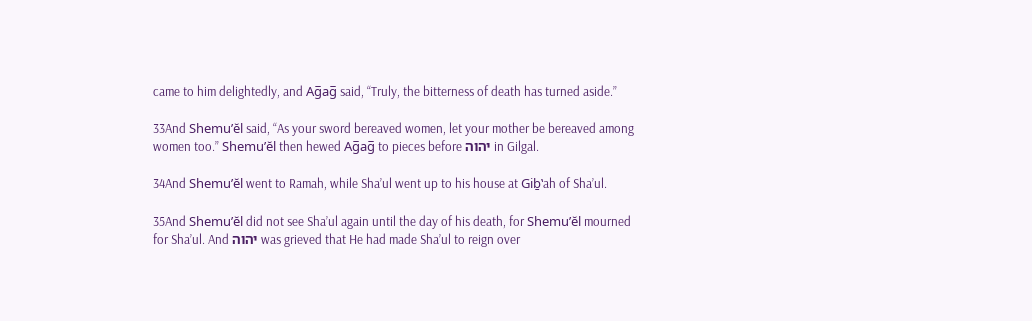came to him delightedly, and Ag̅ag̅ said, “Truly, the bitterness of death has turned aside.”

33And Shemu’ĕl said, “As your sword bereaved women, let your mother be bereaved among women too.” Shemu’ĕl then hewed Ag̅ag̅ to pieces before יהוה in Gilgal.

34And Shemu’ĕl went to Ramah, while Sha’ul went up to his house at Giḇ‛ah of Sha’ul.

35And Shemu’ĕl did not see Sha’ul again until the day of his death, for Shemu’ĕl mourned for Sha’ul. And יהוה was grieved that He had made Sha’ul to reign over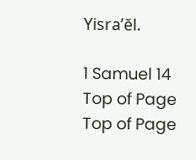Yisra’ĕl.

1 Samuel 14
Top of Page
Top of Page